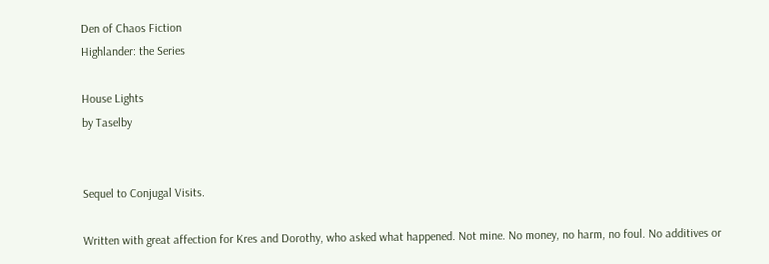Den of Chaos Fiction
Highlander: the Series

House Lights
by Taselby


Sequel to Conjugal Visits.

Written with great affection for Kres and Dorothy, who asked what happened. Not mine. No money, no harm, no foul. No additives or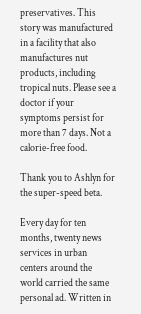preservatives. This story was manufactured in a facility that also manufactures nut products, including tropical nuts. Please see a doctor if your symptoms persist for more than 7 days. Not a calorie-free food.

Thank you to Ashlyn for the super-speed beta.

Every day for ten months, twenty news services in urban centers around the world carried the same personal ad. Written in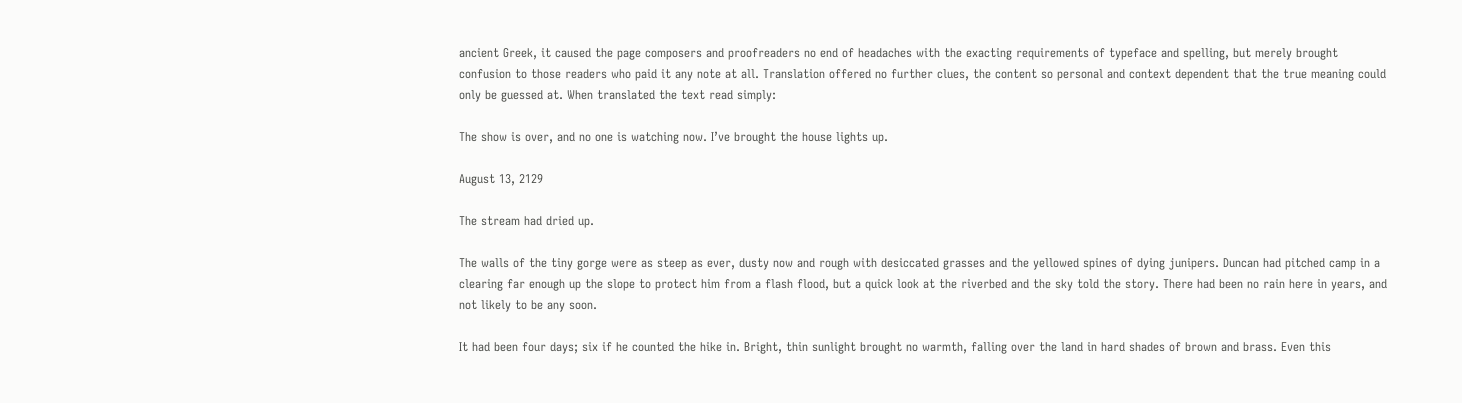ancient Greek, it caused the page composers and proofreaders no end of headaches with the exacting requirements of typeface and spelling, but merely brought confusion to those readers who paid it any note at all. Translation offered no further clues, the content so personal and context dependent that the true meaning could only be guessed at. When translated the text read simply:

The show is over, and no one is watching now. I’ve brought the house lights up.

August 13, 2129

The stream had dried up.

The walls of the tiny gorge were as steep as ever, dusty now and rough with desiccated grasses and the yellowed spines of dying junipers. Duncan had pitched camp in a clearing far enough up the slope to protect him from a flash flood, but a quick look at the riverbed and the sky told the story. There had been no rain here in years, and not likely to be any soon.

It had been four days; six if he counted the hike in. Bright, thin sunlight brought no warmth, falling over the land in hard shades of brown and brass. Even this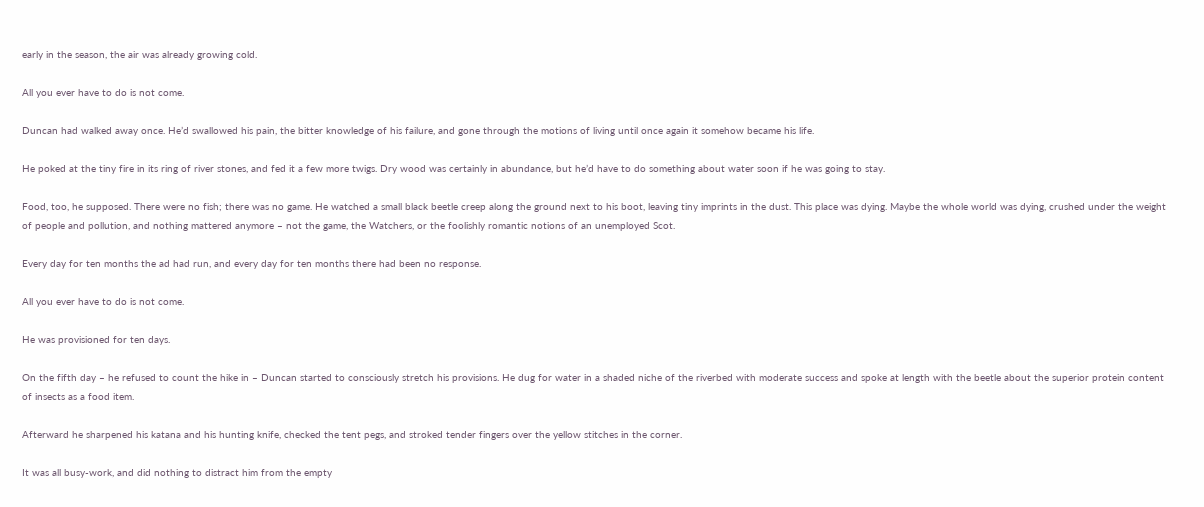early in the season, the air was already growing cold.

All you ever have to do is not come.

Duncan had walked away once. He’d swallowed his pain, the bitter knowledge of his failure, and gone through the motions of living until once again it somehow became his life.

He poked at the tiny fire in its ring of river stones, and fed it a few more twigs. Dry wood was certainly in abundance, but he’d have to do something about water soon if he was going to stay.

Food, too, he supposed. There were no fish; there was no game. He watched a small black beetle creep along the ground next to his boot, leaving tiny imprints in the dust. This place was dying. Maybe the whole world was dying, crushed under the weight of people and pollution, and nothing mattered anymore – not the game, the Watchers, or the foolishly romantic notions of an unemployed Scot.

Every day for ten months the ad had run, and every day for ten months there had been no response.

All you ever have to do is not come.

He was provisioned for ten days.

On the fifth day – he refused to count the hike in – Duncan started to consciously stretch his provisions. He dug for water in a shaded niche of the riverbed with moderate success and spoke at length with the beetle about the superior protein content of insects as a food item.

Afterward he sharpened his katana and his hunting knife, checked the tent pegs, and stroked tender fingers over the yellow stitches in the corner.

It was all busy-work, and did nothing to distract him from the empty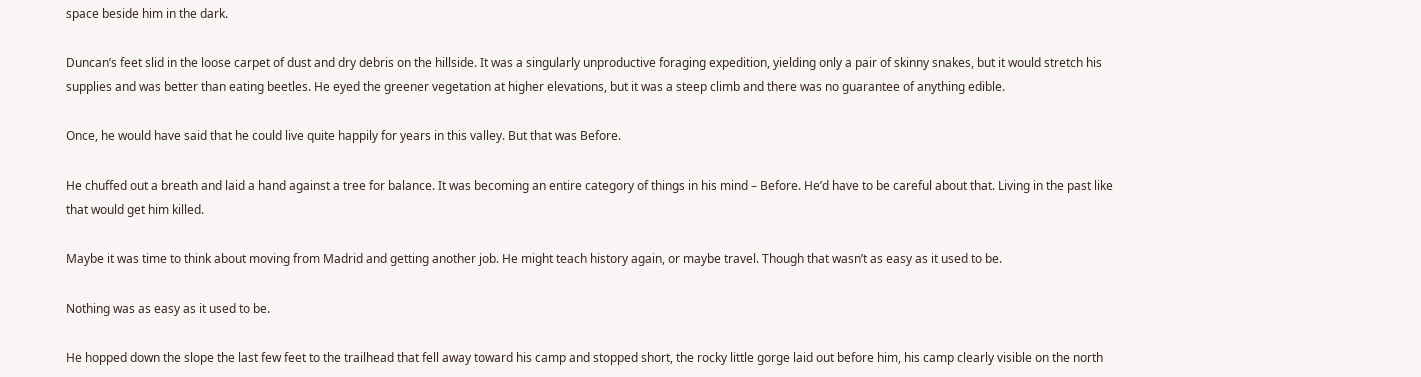space beside him in the dark.

Duncan’s feet slid in the loose carpet of dust and dry debris on the hillside. It was a singularly unproductive foraging expedition, yielding only a pair of skinny snakes, but it would stretch his supplies and was better than eating beetles. He eyed the greener vegetation at higher elevations, but it was a steep climb and there was no guarantee of anything edible.

Once, he would have said that he could live quite happily for years in this valley. But that was Before.

He chuffed out a breath and laid a hand against a tree for balance. It was becoming an entire category of things in his mind – Before. He’d have to be careful about that. Living in the past like that would get him killed.

Maybe it was time to think about moving from Madrid and getting another job. He might teach history again, or maybe travel. Though that wasn’t as easy as it used to be.

Nothing was as easy as it used to be.

He hopped down the slope the last few feet to the trailhead that fell away toward his camp and stopped short, the rocky little gorge laid out before him, his camp clearly visible on the north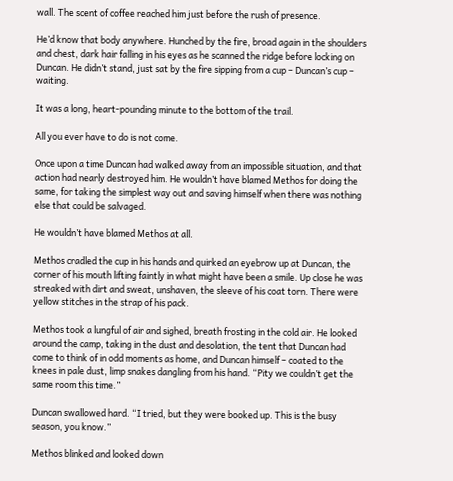wall. The scent of coffee reached him just before the rush of presence.

He’d know that body anywhere. Hunched by the fire, broad again in the shoulders and chest, dark hair falling in his eyes as he scanned the ridge before locking on Duncan. He didn’t stand, just sat by the fire sipping from a cup – Duncan’s cup – waiting.

It was a long, heart-pounding minute to the bottom of the trail.

All you ever have to do is not come.

Once upon a time Duncan had walked away from an impossible situation, and that action had nearly destroyed him. He wouldn’t have blamed Methos for doing the same, for taking the simplest way out and saving himself when there was nothing else that could be salvaged.

He wouldn’t have blamed Methos at all.

Methos cradled the cup in his hands and quirked an eyebrow up at Duncan, the corner of his mouth lifting faintly in what might have been a smile. Up close he was streaked with dirt and sweat, unshaven, the sleeve of his coat torn. There were yellow stitches in the strap of his pack.

Methos took a lungful of air and sighed, breath frosting in the cold air. He looked around the camp, taking in the dust and desolation, the tent that Duncan had come to think of in odd moments as home, and Duncan himself – coated to the knees in pale dust, limp snakes dangling from his hand. “Pity we couldn’t get the same room this time.”

Duncan swallowed hard. “I tried, but they were booked up. This is the busy season, you know.”

Methos blinked and looked down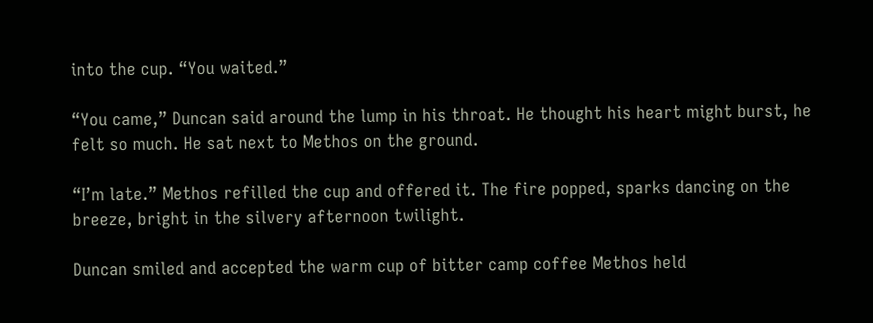into the cup. “You waited.”

“You came,” Duncan said around the lump in his throat. He thought his heart might burst, he felt so much. He sat next to Methos on the ground.

“I’m late.” Methos refilled the cup and offered it. The fire popped, sparks dancing on the breeze, bright in the silvery afternoon twilight.

Duncan smiled and accepted the warm cup of bitter camp coffee Methos held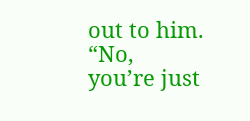out to him. “No, you’re just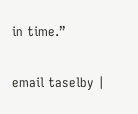in time.”


email taselby |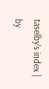taselby's index | by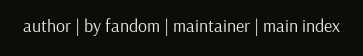author | by fandom | maintainer | main index